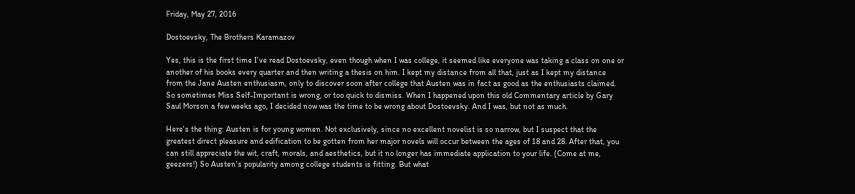Friday, May 27, 2016

Dostoevsky, The Brothers Karamazov

Yes, this is the first time I've read Dostoevsky, even though when I was college, it seemed like everyone was taking a class on one or another of his books every quarter and then writing a thesis on him. I kept my distance from all that, just as I kept my distance from the Jane Austen enthusiasm, only to discover soon after college that Austen was in fact as good as the enthusiasts claimed. So sometimes Miss Self-Important is wrong, or too quick to dismiss. When I happened upon this old Commentary article by Gary Saul Morson a few weeks ago, I decided now was the time to be wrong about Dostoevsky. And I was, but not as much.

Here's the thing: Austen is for young women. Not exclusively, since no excellent novelist is so narrow, but I suspect that the greatest direct pleasure and edification to be gotten from her major novels will occur between the ages of 18 and 28. After that, you can still appreciate the wit, craft, morals, and aesthetics, but it no longer has immediate application to your life. (Come at me, geezers!) So Austen's popularity among college students is fitting. But what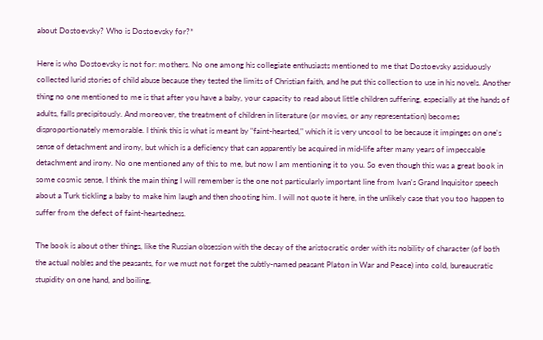about Dostoevsky? Who is Dostoevsky for?*

Here is who Dostoevsky is not for: mothers. No one among his collegiate enthusiasts mentioned to me that Dostoevsky assiduously collected lurid stories of child abuse because they tested the limits of Christian faith, and he put this collection to use in his novels. Another thing no one mentioned to me is that after you have a baby, your capacity to read about little children suffering, especially at the hands of adults, falls precipitously. And moreover, the treatment of children in literature (or movies, or any representation) becomes disproportionately memorable. I think this is what is meant by "faint-hearted," which it is very uncool to be because it impinges on one's sense of detachment and irony, but which is a deficiency that can apparently be acquired in mid-life after many years of impeccable detachment and irony. No one mentioned any of this to me, but now I am mentioning it to you. So even though this was a great book in some cosmic sense, I think the main thing I will remember is the one not particularly important line from Ivan's Grand Inquisitor speech about a Turk tickling a baby to make him laugh and then shooting him. I will not quote it here, in the unlikely case that you too happen to suffer from the defect of faint-heartedness.

The book is about other things, like the Russian obsession with the decay of the aristocratic order with its nobility of character (of both the actual nobles and the peasants, for we must not forget the subtly-named peasant Platon in War and Peace) into cold, bureaucratic stupidity on one hand, and boiling,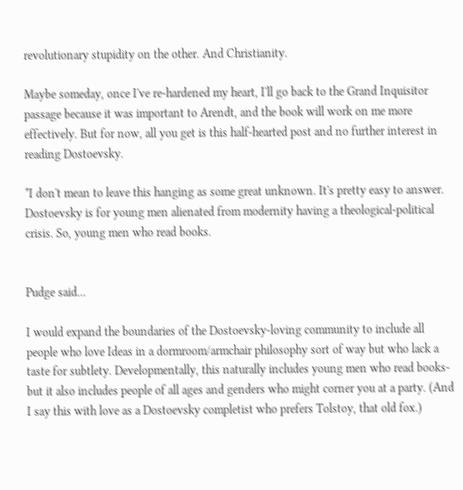revolutionary stupidity on the other. And Christianity.

Maybe someday, once I've re-hardened my heart, I'll go back to the Grand Inquisitor passage because it was important to Arendt, and the book will work on me more effectively. But for now, all you get is this half-hearted post and no further interest in reading Dostoevsky.

*I don't mean to leave this hanging as some great unknown. It's pretty easy to answer. Dostoevsky is for young men alienated from modernity having a theological-political crisis. So, young men who read books.


Pudge said...

I would expand the boundaries of the Dostoevsky-loving community to include all people who love Ideas in a dormroom/armchair philosophy sort of way but who lack a taste for subtlety. Developmentally, this naturally includes young men who read books- but it also includes people of all ages and genders who might corner you at a party. (And I say this with love as a Dostoevsky completist who prefers Tolstoy, that old fox.)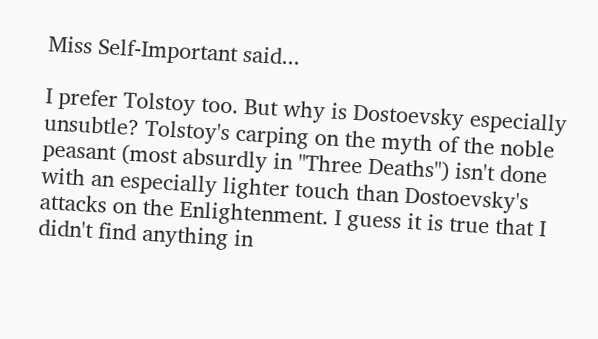Miss Self-Important said...

I prefer Tolstoy too. But why is Dostoevsky especially unsubtle? Tolstoy's carping on the myth of the noble peasant (most absurdly in "Three Deaths") isn't done with an especially lighter touch than Dostoevsky's attacks on the Enlightenment. I guess it is true that I didn't find anything in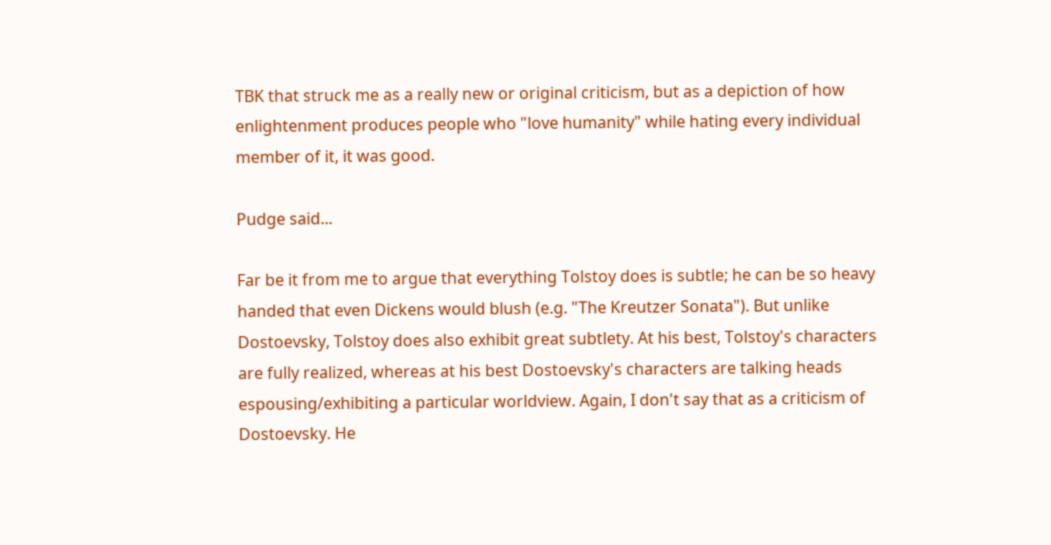TBK that struck me as a really new or original criticism, but as a depiction of how enlightenment produces people who "love humanity" while hating every individual member of it, it was good.

Pudge said...

Far be it from me to argue that everything Tolstoy does is subtle; he can be so heavy handed that even Dickens would blush (e.g. "The Kreutzer Sonata"). But unlike Dostoevsky, Tolstoy does also exhibit great subtlety. At his best, Tolstoy's characters are fully realized, whereas at his best Dostoevsky's characters are talking heads espousing/exhibiting a particular worldview. Again, I don't say that as a criticism of Dostoevsky. He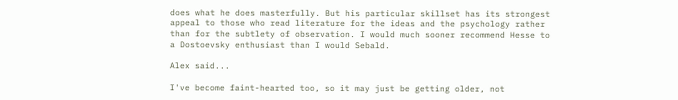does what he does masterfully. But his particular skillset has its strongest appeal to those who read literature for the ideas and the psychology rather than for the subtlety of observation. I would much sooner recommend Hesse to a Dostoevsky enthusiast than I would Sebald.

Alex said...

I've become faint-hearted too, so it may just be getting older, not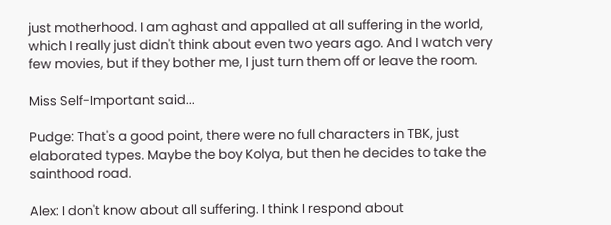just motherhood. I am aghast and appalled at all suffering in the world, which I really just didn't think about even two years ago. And I watch very few movies, but if they bother me, I just turn them off or leave the room.

Miss Self-Important said...

Pudge: That's a good point, there were no full characters in TBK, just elaborated types. Maybe the boy Kolya, but then he decides to take the sainthood road.

Alex: I don't know about all suffering. I think I respond about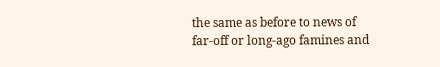the same as before to news of far-off or long-ago famines and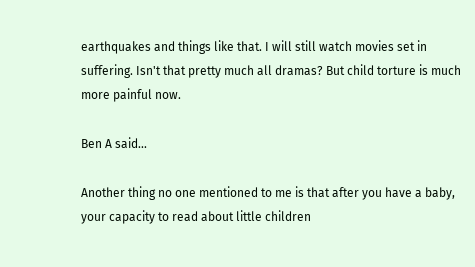earthquakes and things like that. I will still watch movies set in suffering. Isn't that pretty much all dramas? But child torture is much more painful now.

Ben A said...

Another thing no one mentioned to me is that after you have a baby, your capacity to read about little children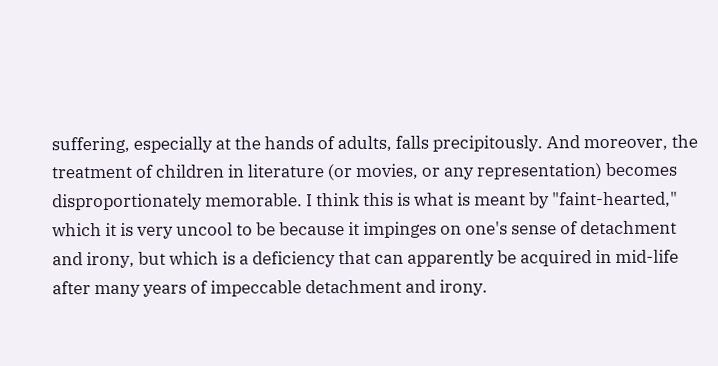suffering, especially at the hands of adults, falls precipitously. And moreover, the treatment of children in literature (or movies, or any representation) becomes disproportionately memorable. I think this is what is meant by "faint-hearted," which it is very uncool to be because it impinges on one's sense of detachment and irony, but which is a deficiency that can apparently be acquired in mid-life after many years of impeccable detachment and irony.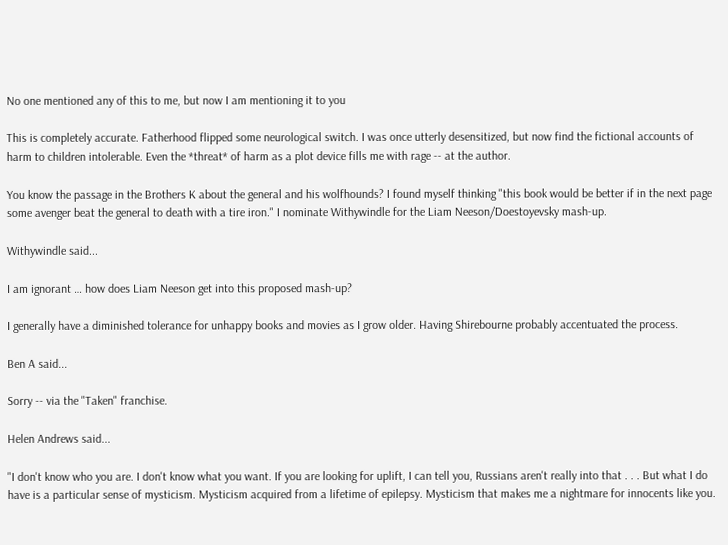No one mentioned any of this to me, but now I am mentioning it to you

This is completely accurate. Fatherhood flipped some neurological switch. I was once utterly desensitized, but now find the fictional accounts of harm to children intolerable. Even the *threat* of harm as a plot device fills me with rage -- at the author.

You know the passage in the Brothers K about the general and his wolfhounds? I found myself thinking "this book would be better if in the next page some avenger beat the general to death with a tire iron." I nominate Withywindle for the Liam Neeson/Doestoyevsky mash-up.

Withywindle said...

I am ignorant … how does Liam Neeson get into this proposed mash-up?

I generally have a diminished tolerance for unhappy books and movies as I grow older. Having Shirebourne probably accentuated the process.

Ben A said...

Sorry -- via the "Taken" franchise.

Helen Andrews said...

"I don't know who you are. I don't know what you want. If you are looking for uplift, I can tell you, Russians aren't really into that . . . But what I do have is a particular sense of mysticism. Mysticism acquired from a lifetime of epilepsy. Mysticism that makes me a nightmare for innocents like you.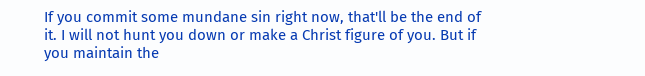If you commit some mundane sin right now, that'll be the end of it. I will not hunt you down or make a Christ figure of you. But if you maintain the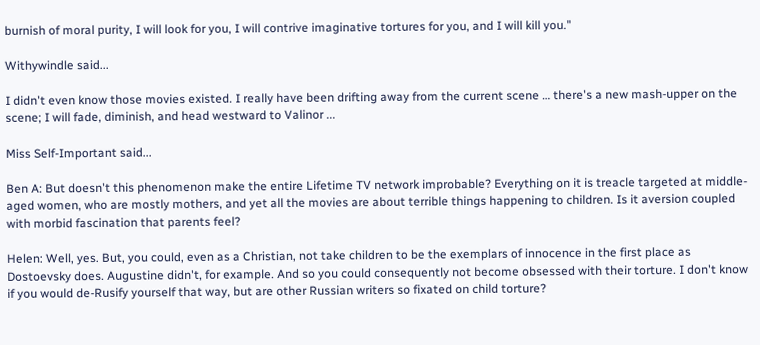burnish of moral purity, I will look for you, I will contrive imaginative tortures for you, and I will kill you."

Withywindle said...

I didn't even know those movies existed. I really have been drifting away from the current scene … there's a new mash-upper on the scene; I will fade, diminish, and head westward to Valinor ...

Miss Self-Important said...

Ben A: But doesn't this phenomenon make the entire Lifetime TV network improbable? Everything on it is treacle targeted at middle-aged women, who are mostly mothers, and yet all the movies are about terrible things happening to children. Is it aversion coupled with morbid fascination that parents feel?

Helen: Well, yes. But, you could, even as a Christian, not take children to be the exemplars of innocence in the first place as Dostoevsky does. Augustine didn't, for example. And so you could consequently not become obsessed with their torture. I don't know if you would de-Rusify yourself that way, but are other Russian writers so fixated on child torture?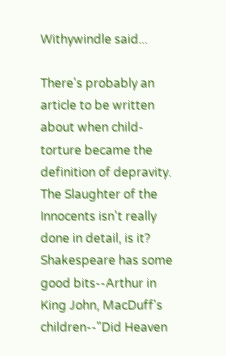Withywindle said...

There's probably an article to be written about when child-torture became the definition of depravity. The Slaughter of the Innocents isn't really done in detail, is it? Shakespeare has some good bits--Arthur in King John, MacDuff's children--"Did Heaven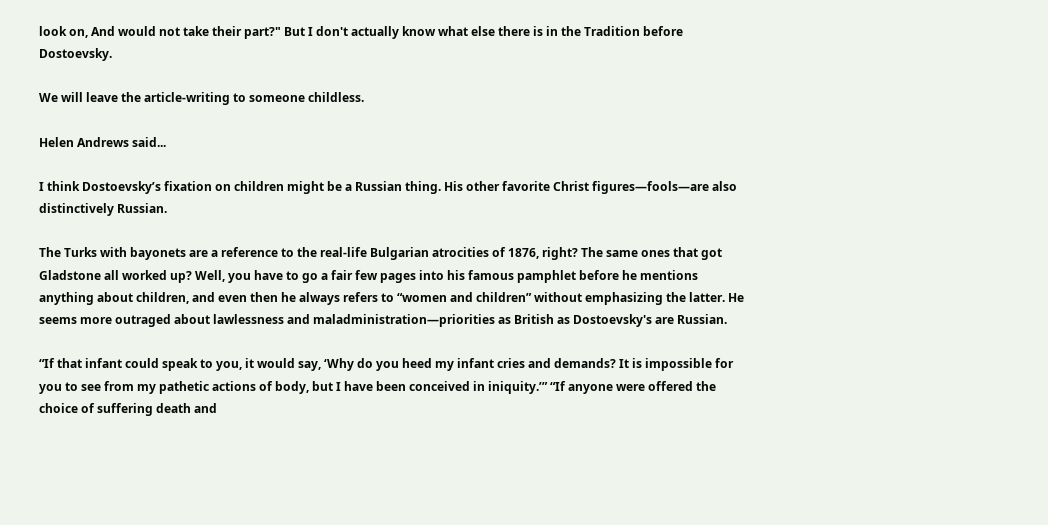look on, And would not take their part?" But I don't actually know what else there is in the Tradition before Dostoevsky.

We will leave the article-writing to someone childless.

Helen Andrews said...

I think Dostoevsky’s fixation on children might be a Russian thing. His other favorite Christ figures—fools—are also distinctively Russian.

The Turks with bayonets are a reference to the real-life Bulgarian atrocities of 1876, right? The same ones that got Gladstone all worked up? Well, you have to go a fair few pages into his famous pamphlet before he mentions anything about children, and even then he always refers to “women and children” without emphasizing the latter. He seems more outraged about lawlessness and maladministration—priorities as British as Dostoevsky's are Russian.

“If that infant could speak to you, it would say, ‘Why do you heed my infant cries and demands? It is impossible for you to see from my pathetic actions of body, but I have been conceived in iniquity.’” “If anyone were offered the choice of suffering death and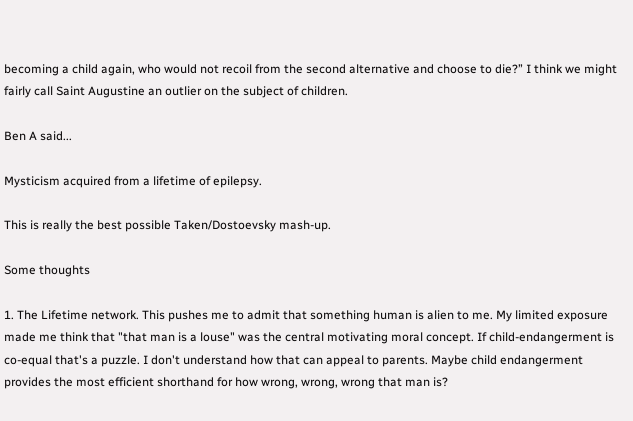becoming a child again, who would not recoil from the second alternative and choose to die?” I think we might fairly call Saint Augustine an outlier on the subject of children.

Ben A said...

Mysticism acquired from a lifetime of epilepsy.

This is really the best possible Taken/Dostoevsky mash-up.

Some thoughts

1. The Lifetime network. This pushes me to admit that something human is alien to me. My limited exposure made me think that "that man is a louse" was the central motivating moral concept. If child-endangerment is co-equal that's a puzzle. I don't understand how that can appeal to parents. Maybe child endangerment provides the most efficient shorthand for how wrong, wrong, wrong that man is?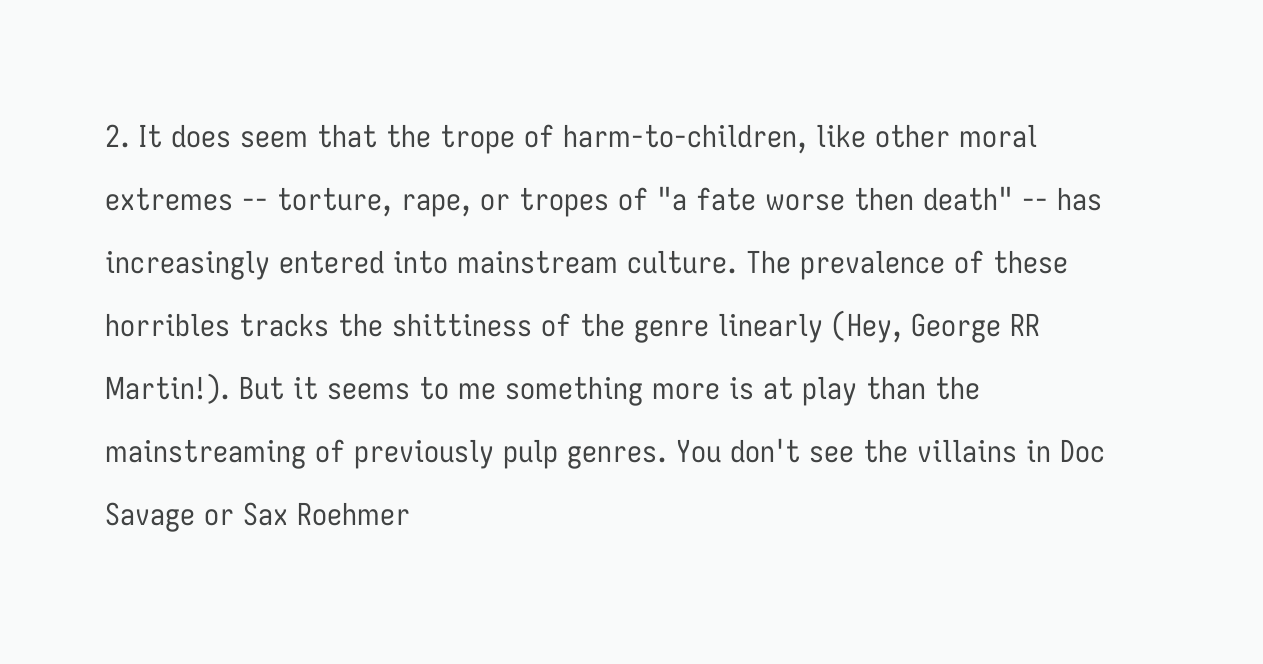2. It does seem that the trope of harm-to-children, like other moral extremes -- torture, rape, or tropes of "a fate worse then death" -- has increasingly entered into mainstream culture. The prevalence of these horribles tracks the shittiness of the genre linearly (Hey, George RR Martin!). But it seems to me something more is at play than the mainstreaming of previously pulp genres. You don't see the villains in Doc Savage or Sax Roehmer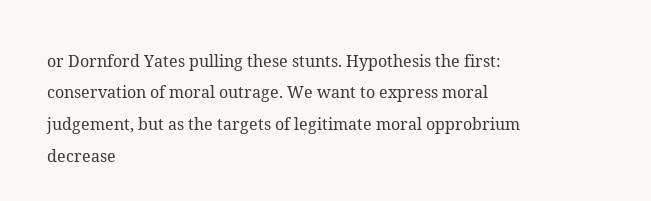or Dornford Yates pulling these stunts. Hypothesis the first: conservation of moral outrage. We want to express moral judgement, but as the targets of legitimate moral opprobrium decrease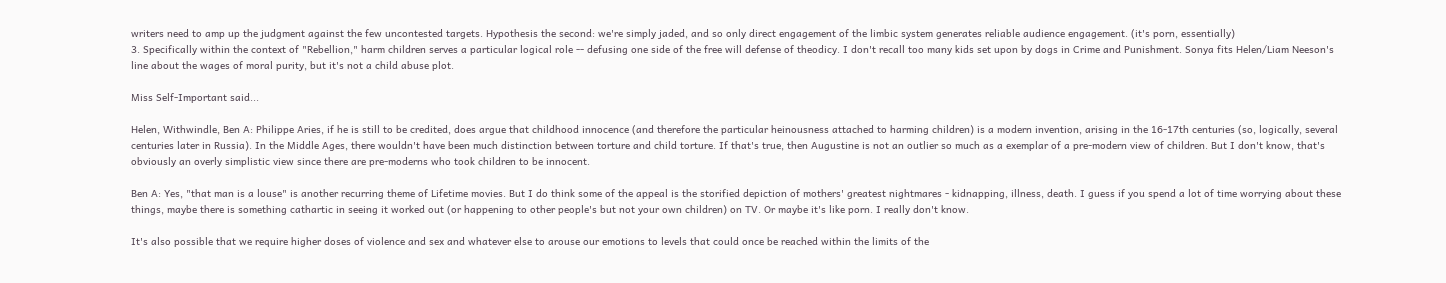writers need to amp up the judgment against the few uncontested targets. Hypothesis the second: we're simply jaded, and so only direct engagement of the limbic system generates reliable audience engagement. (it's porn, essentially)
3. Specifically within the context of "Rebellion," harm children serves a particular logical role -- defusing one side of the free will defense of theodicy. I don't recall too many kids set upon by dogs in Crime and Punishment. Sonya fits Helen/Liam Neeson's line about the wages of moral purity, but it's not a child abuse plot.

Miss Self-Important said...

Helen, Withwindle, Ben A: Philippe Aries, if he is still to be credited, does argue that childhood innocence (and therefore the particular heinousness attached to harming children) is a modern invention, arising in the 16-17th centuries (so, logically, several centuries later in Russia). In the Middle Ages, there wouldn't have been much distinction between torture and child torture. If that's true, then Augustine is not an outlier so much as a exemplar of a pre-modern view of children. But I don't know, that's obviously an overly simplistic view since there are pre-moderns who took children to be innocent.

Ben A: Yes, "that man is a louse" is another recurring theme of Lifetime movies. But I do think some of the appeal is the storified depiction of mothers' greatest nightmares - kidnapping, illness, death. I guess if you spend a lot of time worrying about these things, maybe there is something cathartic in seeing it worked out (or happening to other people's but not your own children) on TV. Or maybe it's like porn. I really don't know.

It's also possible that we require higher doses of violence and sex and whatever else to arouse our emotions to levels that could once be reached within the limits of the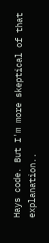Hays code. But I'm more skeptical of that explanation..